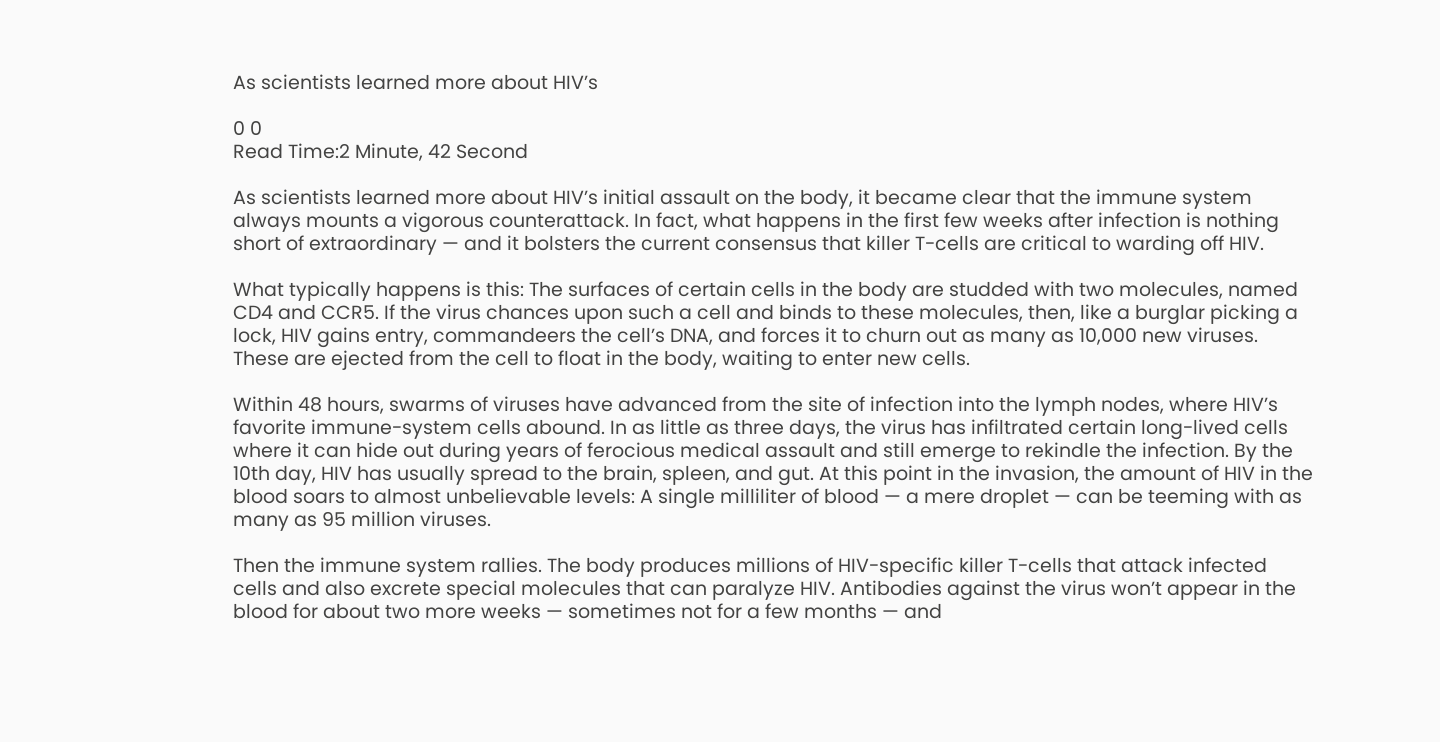As scientists learned more about HIV’s

0 0
Read Time:2 Minute, 42 Second

As scientists learned more about HIV’s initial assault on the body, it became clear that the immune system always mounts a vigorous counterattack. In fact, what happens in the first few weeks after infection is nothing short of extraordinary — and it bolsters the current consensus that killer T-cells are critical to warding off HIV.

What typically happens is this: The surfaces of certain cells in the body are studded with two molecules, named CD4 and CCR5. If the virus chances upon such a cell and binds to these molecules, then, like a burglar picking a lock, HIV gains entry, commandeers the cell’s DNA, and forces it to churn out as many as 10,000 new viruses. These are ejected from the cell to float in the body, waiting to enter new cells.

Within 48 hours, swarms of viruses have advanced from the site of infection into the lymph nodes, where HIV’s favorite immune-system cells abound. In as little as three days, the virus has infiltrated certain long-lived cells where it can hide out during years of ferocious medical assault and still emerge to rekindle the infection. By the 10th day, HIV has usually spread to the brain, spleen, and gut. At this point in the invasion, the amount of HIV in the blood soars to almost unbelievable levels: A single milliliter of blood — a mere droplet — can be teeming with as many as 95 million viruses.

Then the immune system rallies. The body produces millions of HIV-specific killer T-cells that attack infected cells and also excrete special molecules that can paralyze HIV. Antibodies against the virus won’t appear in the blood for about two more weeks — sometimes not for a few months — and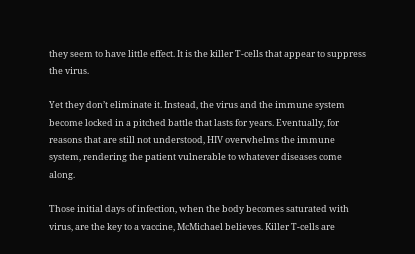they seem to have little effect. It is the killer T-cells that appear to suppress the virus.

Yet they don’t eliminate it. Instead, the virus and the immune system become locked in a pitched battle that lasts for years. Eventually, for reasons that are still not understood, HIV overwhelms the immune system, rendering the patient vulnerable to whatever diseases come along.

Those initial days of infection, when the body becomes saturated with virus, are the key to a vaccine, McMichael believes. Killer T-cells are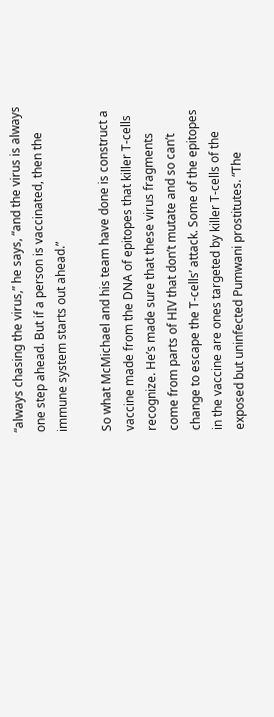“always chasing the virus,” he says, “and the virus is always one step ahead. But if a person is vaccinated, then the immune system starts out ahead.”

So what McMichael and his team have done is construct a vaccine made from the DNA of epitopes that killer T-cells recognize. He’s made sure that these virus fragments come from parts of HIV that don’t mutate and so can’t change to escape the T-cells’ attack. Some of the epitopes in the vaccine are ones targeted by killer T-cells of the exposed but uninfected Pumwani prostitutes. “The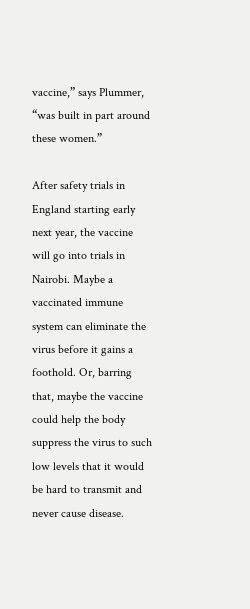vaccine,” says Plummer, “was built in part around these women.”

After safety trials in England starting early next year, the vaccine will go into trials in Nairobi. Maybe a vaccinated immune system can eliminate the virus before it gains a foothold. Or, barring that, maybe the vaccine could help the body suppress the virus to such low levels that it would be hard to transmit and never cause disease.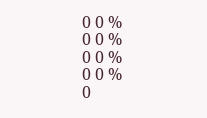0 0 %
0 0 %
0 0 %
0 0 %
0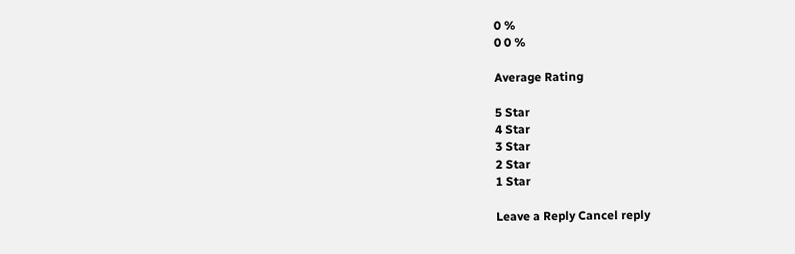0 %
0 0 %

Average Rating

5 Star
4 Star
3 Star
2 Star
1 Star

Leave a Reply Cancel reply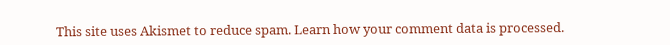This site uses Akismet to reduce spam. Learn how your comment data is processed.